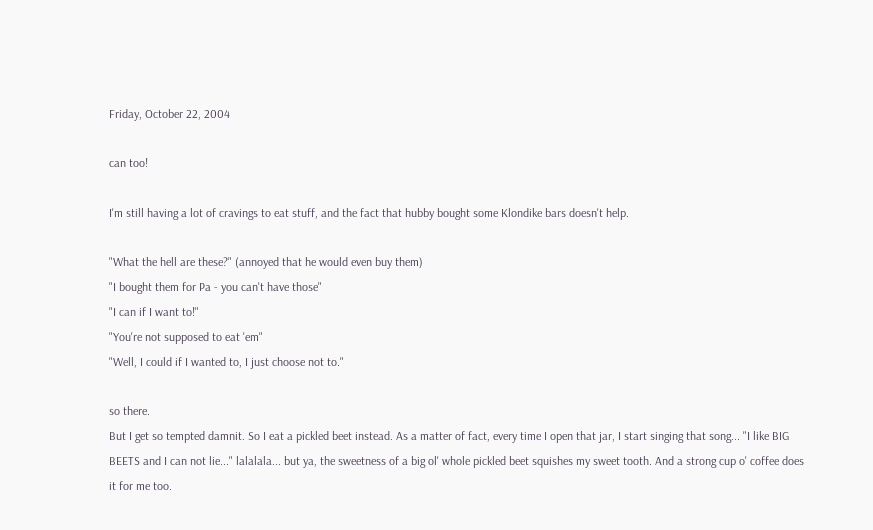Friday, October 22, 2004

can too!

I'm still having a lot of cravings to eat stuff, and the fact that hubby bought some Klondike bars doesn't help.

"What the hell are these?" (annoyed that he would even buy them)
"I bought them for Pa - you can't have those"
"I can if I want to!"
"You're not supposed to eat 'em"
"Well, I could if I wanted to, I just choose not to."

so there.
But I get so tempted damnit. So I eat a pickled beet instead. As a matter of fact, every time I open that jar, I start singing that song... "I like BIG BEETS and I can not lie..." lalalala... but ya, the sweetness of a big ol' whole pickled beet squishes my sweet tooth. And a strong cup o' coffee does it for me too.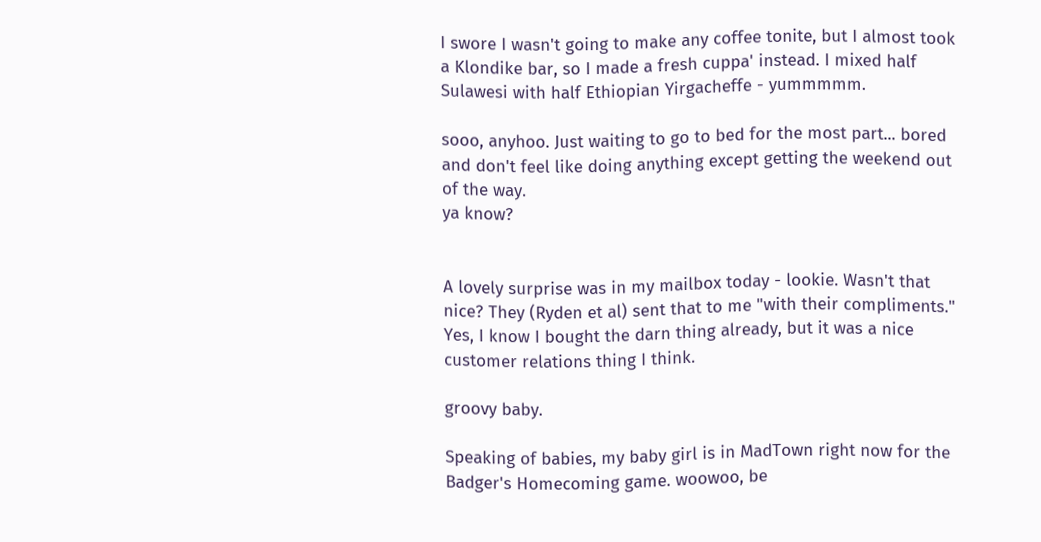I swore I wasn't going to make any coffee tonite, but I almost took a Klondike bar, so I made a fresh cuppa' instead. I mixed half Sulawesi with half Ethiopian Yirgacheffe - yummmmm.

sooo, anyhoo. Just waiting to go to bed for the most part... bored and don't feel like doing anything except getting the weekend out of the way.
ya know?


A lovely surprise was in my mailbox today - lookie. Wasn't that nice? They (Ryden et al) sent that to me "with their compliments." Yes, I know I bought the darn thing already, but it was a nice customer relations thing I think.

groovy baby.

Speaking of babies, my baby girl is in MadTown right now for the Badger's Homecoming game. woowoo, be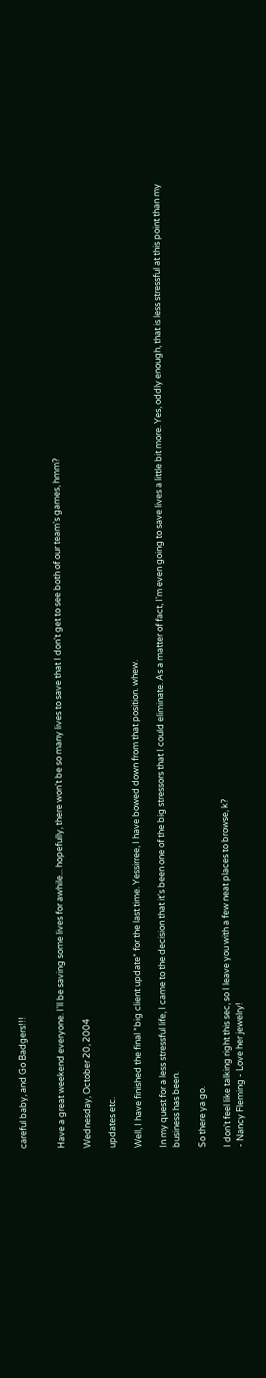careful baby, and Go Badgers!!!


Have a great weekend everyone. I'll be saving some lives for awhile... hopefully, there won't be so many lives to save that I don't get to see both of our team's games, hmm?

Wednesday, October 20, 2004

updates etc.

Well, I have finished the final *big client update* for the last time. Yessirree, I have bowed down from that position. whew.

In my quest for a less stressful life, I came to the decision that it's been one of the big stressors that I could eliminate. As a matter of fact, I'm even going to save lives a little bit more. Yes, oddly enough, that is less stressful at this point than my business has been.

So there ya go.

I don't feel like talking right this sec, so I leave you with a few neat places to browse, k?
- Nancy Fleming - Love her jewelry!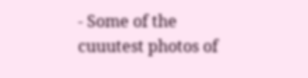- Some of the cuuutest photos of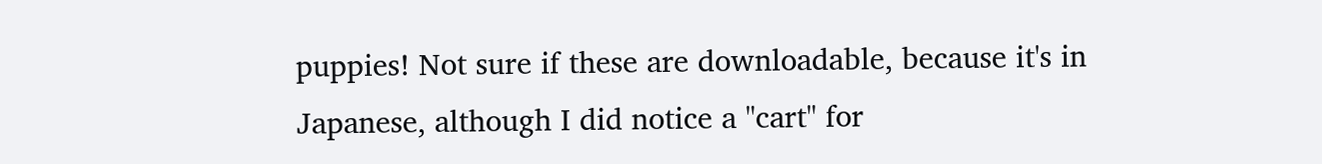puppies! Not sure if these are downloadable, because it's in Japanese, although I did notice a "cart" for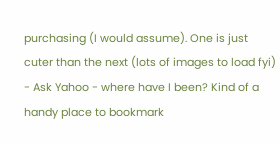purchasing (I would assume). One is just cuter than the next (lots of images to load fyi)
- Ask Yahoo - where have I been? Kind of a handy place to bookmark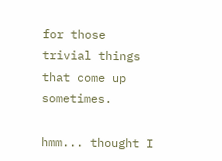for those trivial things that come up sometimes.

hmm... thought I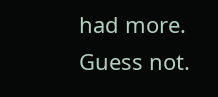had more. Guess not.